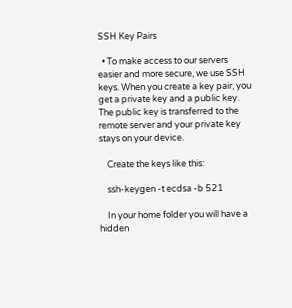SSH Key Pairs

  • To make access to our servers easier and more secure, we use SSH keys. When you create a key pair, you get a private key and a public key. The public key is transferred to the remote server and your private key stays on your device.

    Create the keys like this:

    ssh-keygen -t ecdsa -b 521

    In your home folder you will have a hidden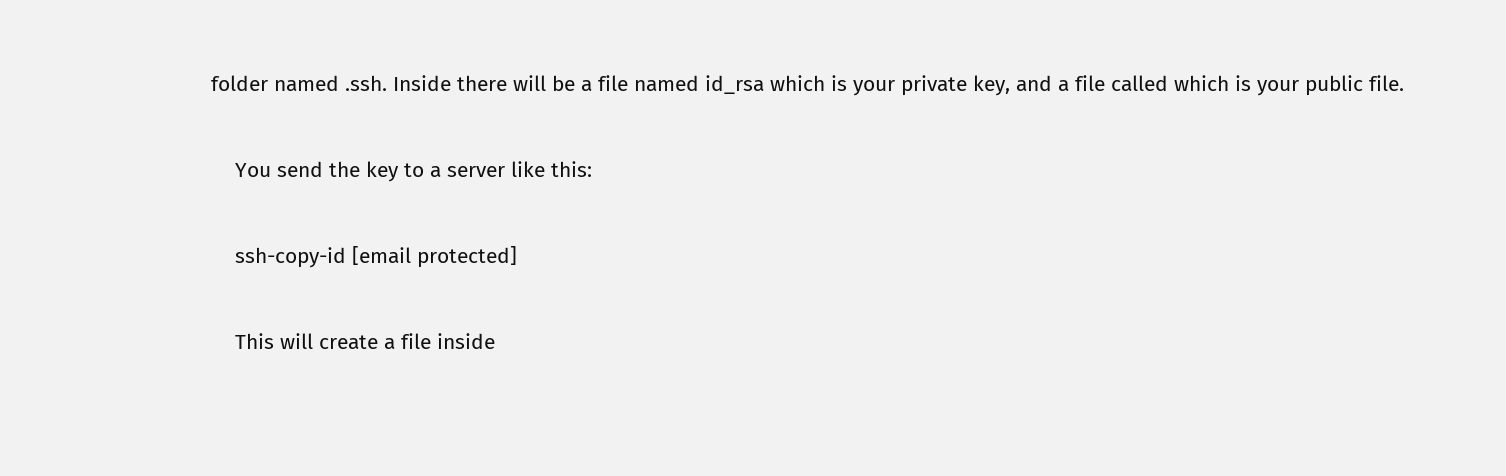folder named .ssh. Inside there will be a file named id_rsa which is your private key, and a file called which is your public file.

    You send the key to a server like this:

    ssh-copy-id [email protected]

    This will create a file inside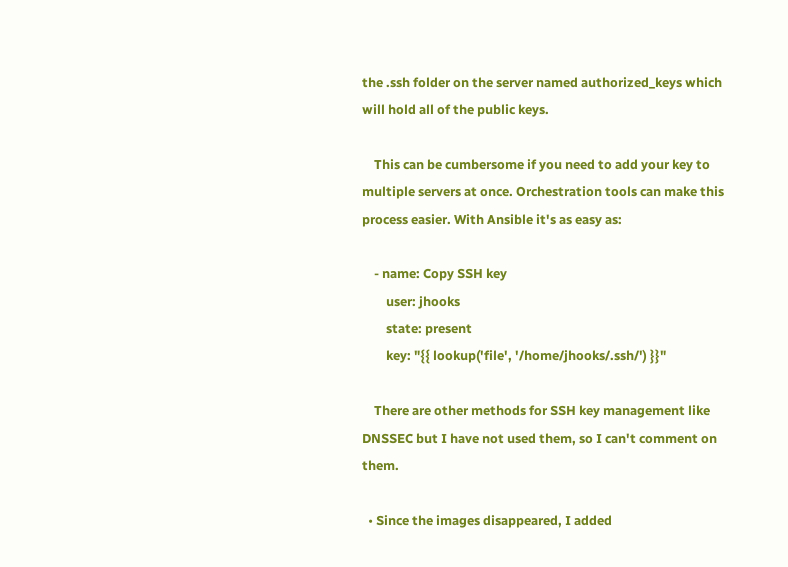the .ssh folder on the server named authorized_keys which will hold all of the public keys.

    This can be cumbersome if you need to add your key to multiple servers at once. Orchestration tools can make this process easier. With Ansible it's as easy as:

    - name: Copy SSH key
        user: jhooks
        state: present
        key: "{{ lookup('file', '/home/jhooks/.ssh/') }}"

    There are other methods for SSH key management like DNSSEC but I have not used them, so I can't comment on them.

  • Since the images disappeared, I added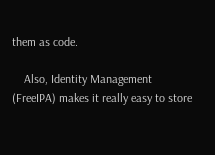them as code.

    Also, Identity Management (FreeIPA) makes it really easy to store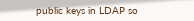public keys in LDAP so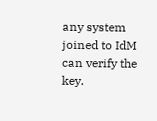any system joined to IdM can verify the key.